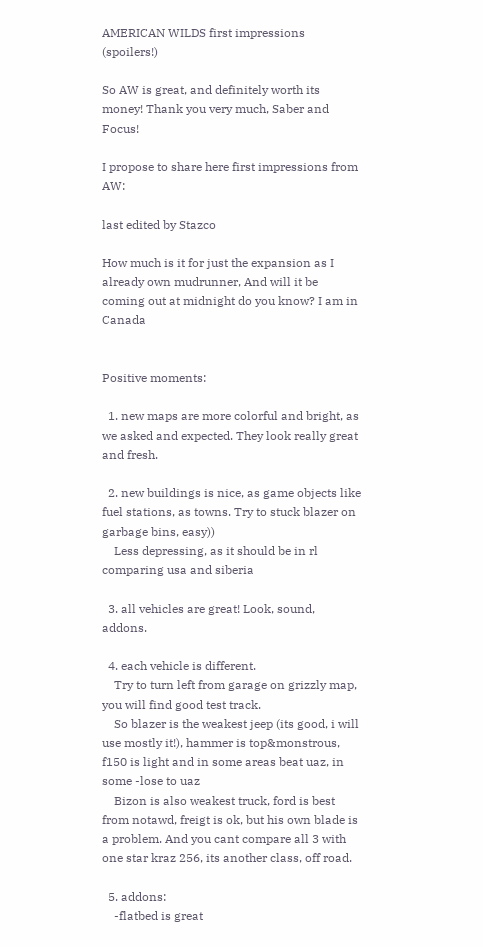AMERICAN WILDS first impressions (spoilers!)

So AW is great, and definitely worth its money! Thank you very much, Saber and Focus!

I propose to share here first impressions from AW:

last edited by Stazco

How much is it for just the expansion as I already own mudrunner, And will it be coming out at midnight do you know? I am in Canada


Positive moments:

  1. new maps are more colorful and bright, as we asked and expected. They look really great and fresh.

  2. new buildings is nice, as game objects like fuel stations, as towns. Try to stuck blazer on garbage bins, easy))
    Less depressing, as it should be in rl comparing usa and siberia

  3. all vehicles are great! Look, sound, addons.

  4. each vehicle is different.
    Try to turn left from garage on grizzly map, you will find good test track.
    So blazer is the weakest jeep (its good, i will use mostly it!), hammer is top&monstrous, f150 is light and in some areas beat uaz, in some -lose to uaz
    Bizon is also weakest truck, ford is best from notawd, freigt is ok, but his own blade is a problem. And you cant compare all 3 with one star kraz 256, its another class, off road.

  5. addons:
    -flatbed is great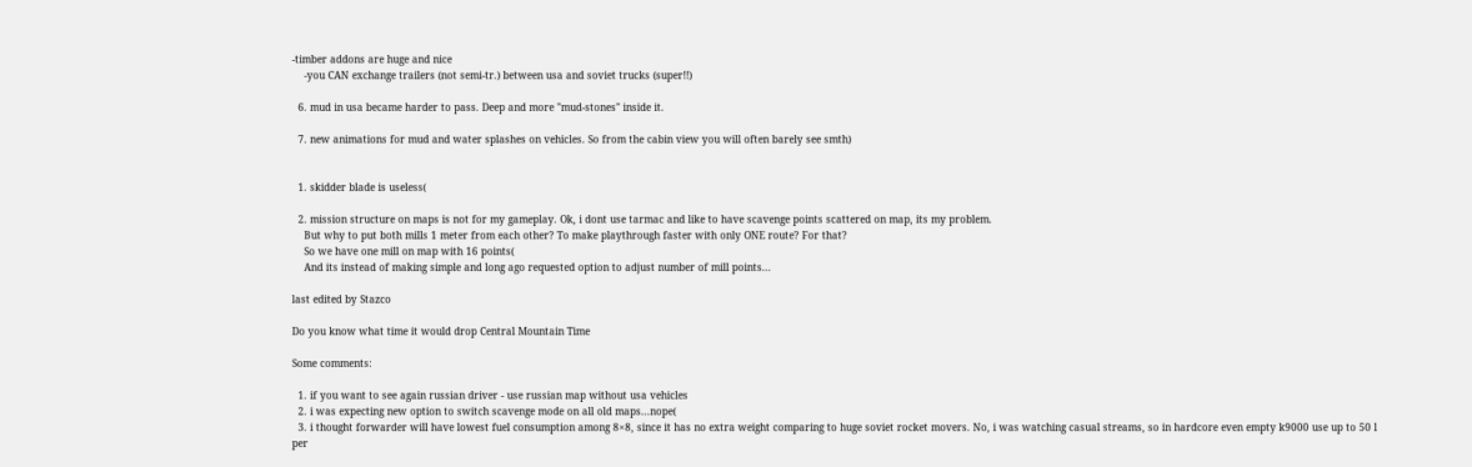-timber addons are huge and nice
    -you CAN exchange trailers (not semi-tr.) between usa and soviet trucks (super!!)

  6. mud in usa became harder to pass. Deep and more "mud-stones" inside it.

  7. new animations for mud and water splashes on vehicles. So from the cabin view you will often barely see smth)


  1. skidder blade is useless(

  2. mission structure on maps is not for my gameplay. Ok, i dont use tarmac and like to have scavenge points scattered on map, its my problem.
    But why to put both mills 1 meter from each other? To make playthrough faster with only ONE route? For that?
    So we have one mill on map with 16 points(
    And its instead of making simple and long ago requested option to adjust number of mill points...

last edited by Stazco

Do you know what time it would drop Central Mountain Time

Some comments:

  1. if you want to see again russian driver - use russian map without usa vehicles
  2. i was expecting new option to switch scavenge mode on all old maps...nope(
  3. i thought forwarder will have lowest fuel consumption among 8×8, since it has no extra weight comparing to huge soviet rocket movers. No, i was watching casual streams, so in hardcore even empty k9000 use up to 50 l per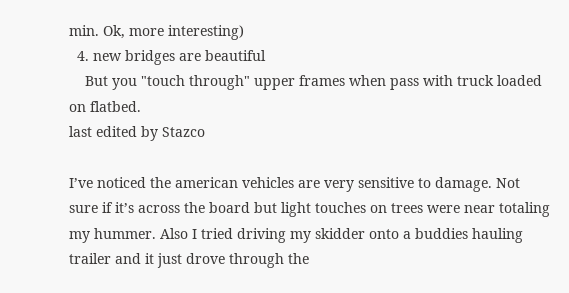min. Ok, more interesting)
  4. new bridges are beautiful
    But you "touch through" upper frames when pass with truck loaded on flatbed.
last edited by Stazco

I’ve noticed the american vehicles are very sensitive to damage. Not sure if it’s across the board but light touches on trees were near totaling my hummer. Also I tried driving my skidder onto a buddies hauling trailer and it just drove through the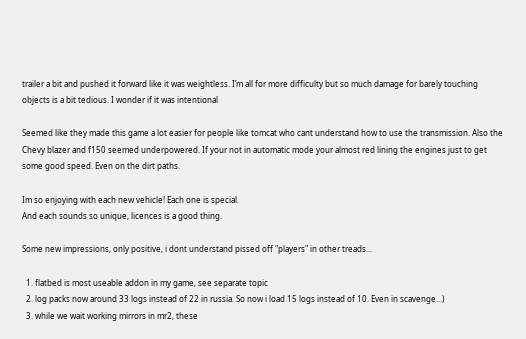trailer a bit and pushed it forward like it was weightless. I’m all for more difficulty but so much damage for barely touching objects is a bit tedious. I wonder if it was intentional

Seemed like they made this game a lot easier for people like tomcat who cant understand how to use the transmission. Also the Chevy blazer and f150 seemed underpowered. If your not in automatic mode your almost red lining the engines just to get some good speed. Even on the dirt paths.

Im so enjoying with each new vehicle! Each one is special.
And each sounds so unique, licences is a good thing.

Some new impressions, only positive, i dont understand pissed off "players" in other treads...

  1. flatbed is most useable addon in my game, see separate topic
  2. log packs now around 33 logs instead of 22 in russia. So now i load 15 logs instead of 10. Even in scavenge...)
  3. while we wait working mirrors in mr2, these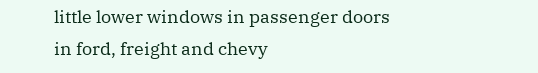little lower windows in passenger doors in ford, freight and chevy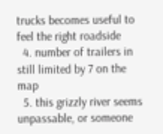trucks becomes useful to feel the right roadside
  4. number of trailers in still limited by 7 on the map
  5. this grizzly river seems unpassable, or someone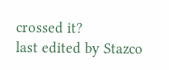crossed it?
last edited by Stazco